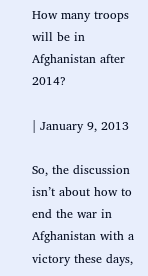How many troops will be in Afghanistan after 2014?

| January 9, 2013

So, the discussion isn’t about how to end the war in Afghanistan with a victory these days,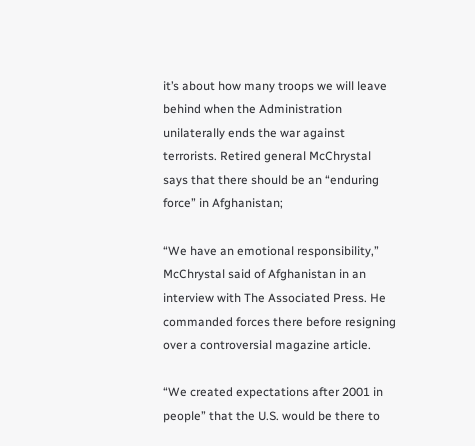it’s about how many troops we will leave behind when the Administration unilaterally ends the war against terrorists. Retired general McChrystal says that there should be an “enduring force” in Afghanistan;

“We have an emotional responsibility,” McChrystal said of Afghanistan in an interview with The Associated Press. He commanded forces there before resigning over a controversial magazine article.

“We created expectations after 2001 in people” that the U.S. would be there to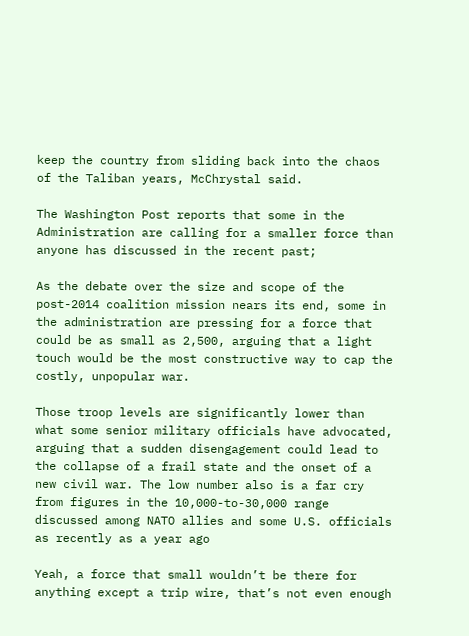keep the country from sliding back into the chaos of the Taliban years, McChrystal said.

The Washington Post reports that some in the Administration are calling for a smaller force than anyone has discussed in the recent past;

As the debate over the size and scope of the post-2014 coalition mission nears its end, some in the administration are pressing for a force that could be as small as 2,500, arguing that a light touch would be the most constructive way to cap the costly, unpopular war.

Those troop levels are significantly lower than what some senior military officials have advocated, arguing that a sudden disengagement could lead to the collapse of a frail state and the onset of a new civil war. The low number also is a far cry from figures in the 10,000-to-30,000 range discussed among NATO allies and some U.S. officials as recently as a year ago

Yeah, a force that small wouldn’t be there for anything except a trip wire, that’s not even enough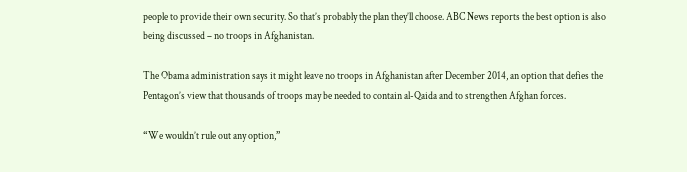people to provide their own security. So that’s probably the plan they’ll choose. ABC News reports the best option is also being discussed – no troops in Afghanistan.

The Obama administration says it might leave no troops in Afghanistan after December 2014, an option that defies the Pentagon’s view that thousands of troops may be needed to contain al-Qaida and to strengthen Afghan forces.

“We wouldn’t rule out any option,”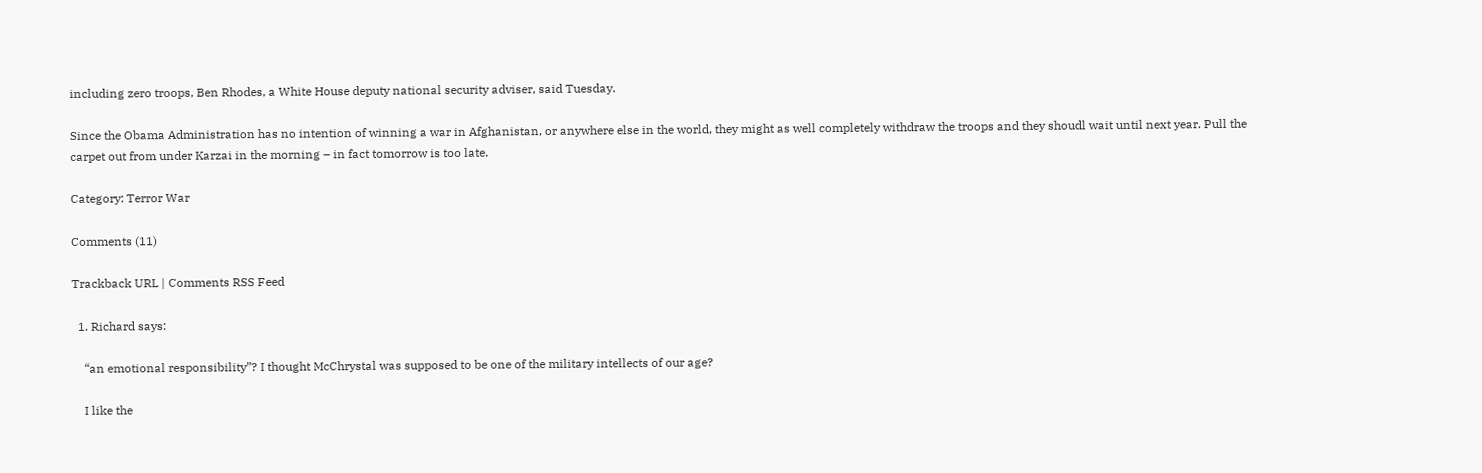including zero troops, Ben Rhodes, a White House deputy national security adviser, said Tuesday.

Since the Obama Administration has no intention of winning a war in Afghanistan, or anywhere else in the world, they might as well completely withdraw the troops and they shoudl wait until next year. Pull the carpet out from under Karzai in the morning – in fact tomorrow is too late.

Category: Terror War

Comments (11)

Trackback URL | Comments RSS Feed

  1. Richard says:

    “an emotional responsibility”? I thought McChrystal was supposed to be one of the military intellects of our age?

    I like the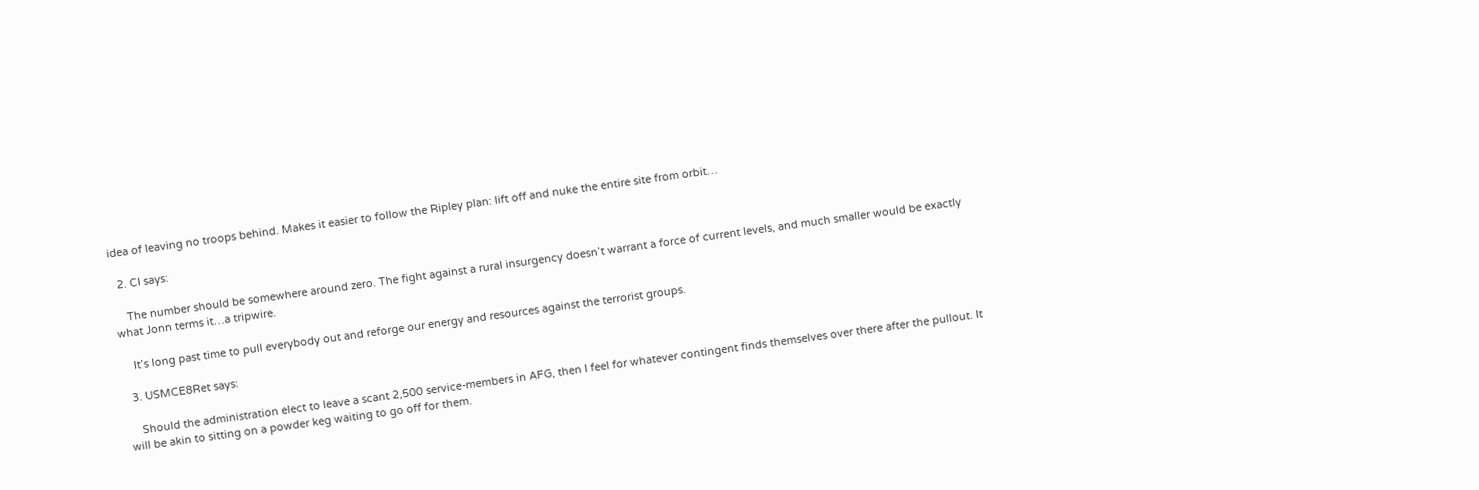idea of leaving no troops behind. Makes it easier to follow the Ripley plan: lift off and nuke the entire site from orbit…

  2. CI says:

    The number should be somewhere around zero. The fight against a rural insurgency doesn’t warrant a force of current levels, and much smaller would be exactly what Jonn terms it…a tripwire.

    It’s long past time to pull everybody out and reforge our energy and resources against the terrorist groups.

  3. USMCE8Ret says:

    Should the administration elect to leave a scant 2,500 service-members in AFG, then I feel for whatever contingent finds themselves over there after the pullout. It will be akin to sitting on a powder keg waiting to go off for them.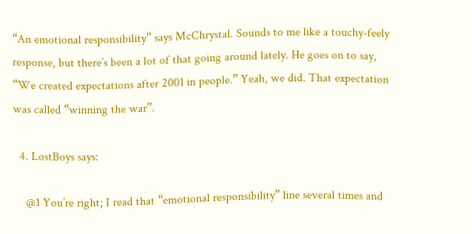“An emotional responsibility” says McChrystal. Sounds to me like a touchy-feely response, but there’s been a lot of that going around lately. He goes on to say, “We created expectations after 2001 in people.” Yeah, we did. That expectation was called “winning the war”.

  4. LostBoys says:

    @1 You’re right; I read that “emotional responsibility” line several times and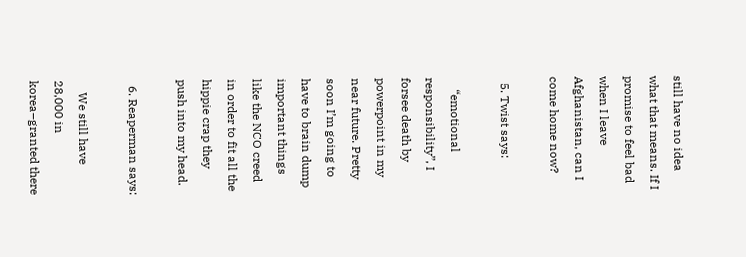still have no idea what that means. If I promise to feel bad when I leave Afghanistan, can I come home now?

  5. Twist says:

    “emotional responsibility”, I forsee death by powerpoint in my near future. Pretty soon I’m going to have to brain dump important things like the NCO creed in order to fit all the hippie crap they push into my head.

  6. Reaperman says:

    We still have 28,000 in korea–granted there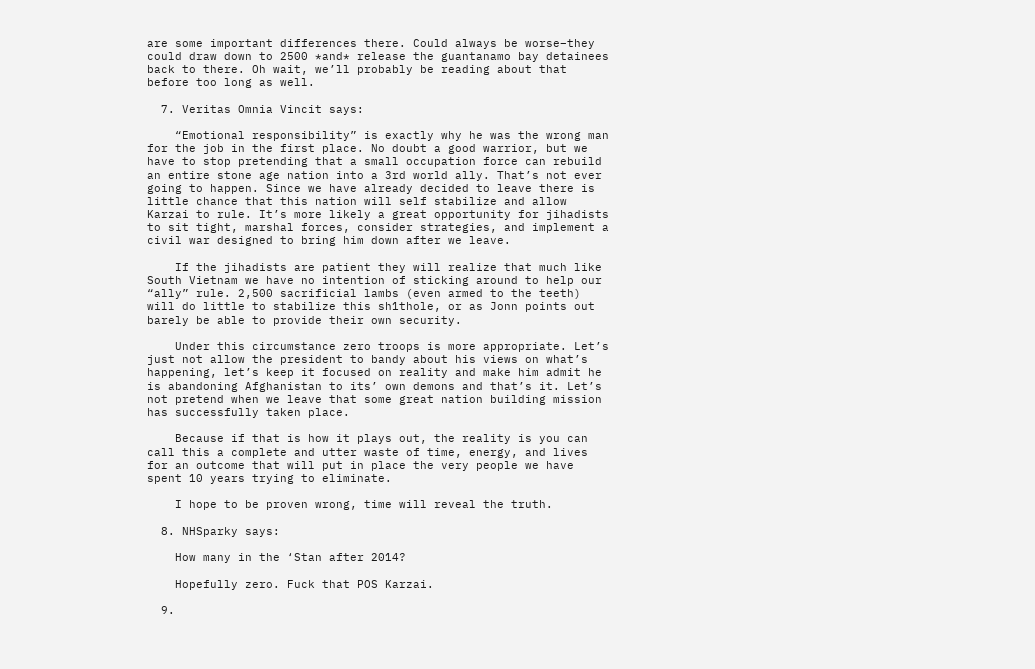are some important differences there. Could always be worse–they could draw down to 2500 *and* release the guantanamo bay detainees back to there. Oh wait, we’ll probably be reading about that before too long as well.

  7. Veritas Omnia Vincit says:

    “Emotional responsibility” is exactly why he was the wrong man for the job in the first place. No doubt a good warrior, but we have to stop pretending that a small occupation force can rebuild an entire stone age nation into a 3rd world ally. That’s not ever going to happen. Since we have already decided to leave there is little chance that this nation will self stabilize and allow Karzai to rule. It’s more likely a great opportunity for jihadists to sit tight, marshal forces, consider strategies, and implement a civil war designed to bring him down after we leave.

    If the jihadists are patient they will realize that much like South Vietnam we have no intention of sticking around to help our “ally” rule. 2,500 sacrificial lambs (even armed to the teeth) will do little to stabilize this sh1thole, or as Jonn points out barely be able to provide their own security.

    Under this circumstance zero troops is more appropriate. Let’s just not allow the president to bandy about his views on what’s happening, let’s keep it focused on reality and make him admit he is abandoning Afghanistan to its’ own demons and that’s it. Let’s not pretend when we leave that some great nation building mission has successfully taken place.

    Because if that is how it plays out, the reality is you can call this a complete and utter waste of time, energy, and lives for an outcome that will put in place the very people we have spent 10 years trying to eliminate.

    I hope to be proven wrong, time will reveal the truth.

  8. NHSparky says:

    How many in the ‘Stan after 2014?

    Hopefully zero. Fuck that POS Karzai.

  9.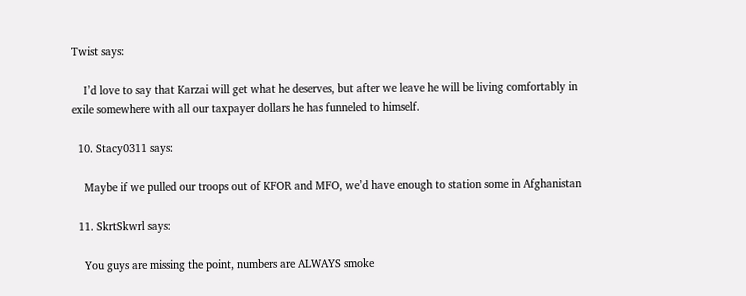Twist says:

    I’d love to say that Karzai will get what he deserves, but after we leave he will be living comfortably in exile somewhere with all our taxpayer dollars he has funneled to himself.

  10. Stacy0311 says:

    Maybe if we pulled our troops out of KFOR and MFO, we’d have enough to station some in Afghanistan

  11. SkrtSkwrl says:

    You guys are missing the point, numbers are ALWAYS smoke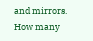and mirrors. How many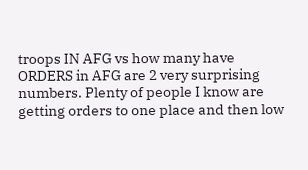troops IN AFG vs how many have ORDERS in AFG are 2 very surprising numbers. Plenty of people I know are getting orders to one place and then low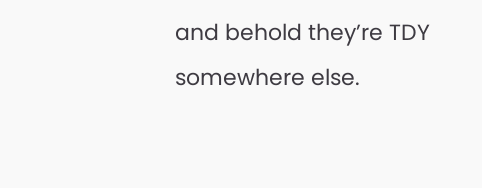and behold they’re TDY somewhere else.